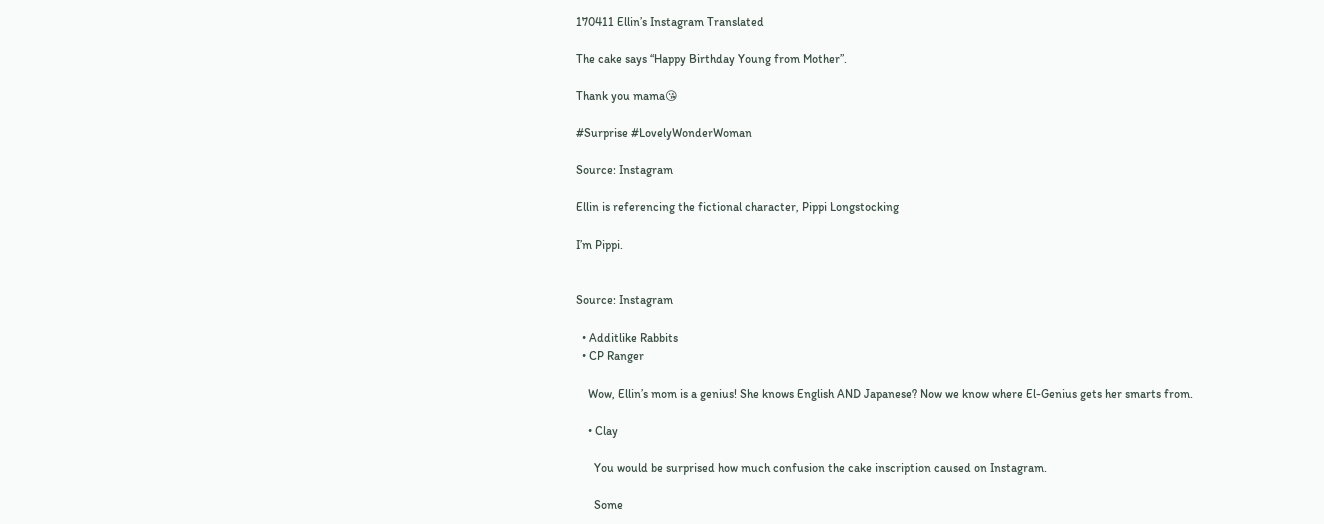170411 Ellin’s Instagram Translated

The cake says “Happy Birthday Young from Mother”.

Thank you mama😘

#Surprise #LovelyWonderWoman

Source: Instagram

Ellin is referencing the fictional character, Pippi Longstocking

I’m Pippi.


Source: Instagram

  • Additlike Rabbits
  • CP Ranger

    Wow, Ellin’s mom is a genius! She knows English AND Japanese? Now we know where El-Genius gets her smarts from.

    • Clay

      You would be surprised how much confusion the cake inscription caused on Instagram.

      Some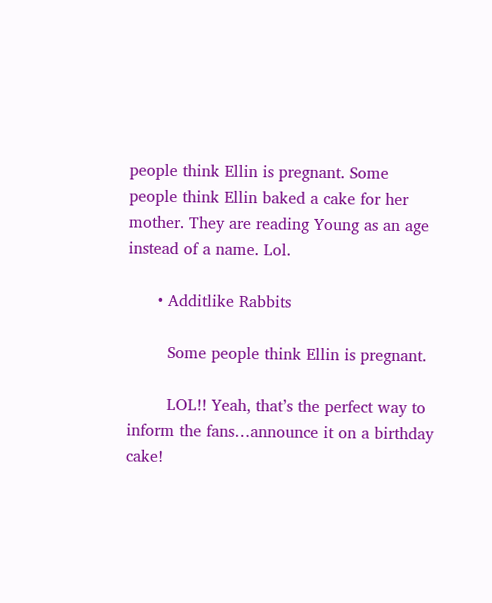people think Ellin is pregnant. Some people think Ellin baked a cake for her mother. They are reading Young as an age instead of a name. Lol.

      • Additlike Rabbits

        Some people think Ellin is pregnant.

        LOL!! Yeah, that’s the perfect way to inform the fans…announce it on a birthday cake!